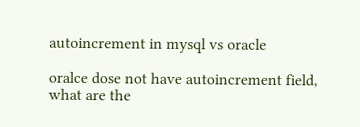autoincrement in mysql vs oracle

oralce dose not have autoincrement field, what are the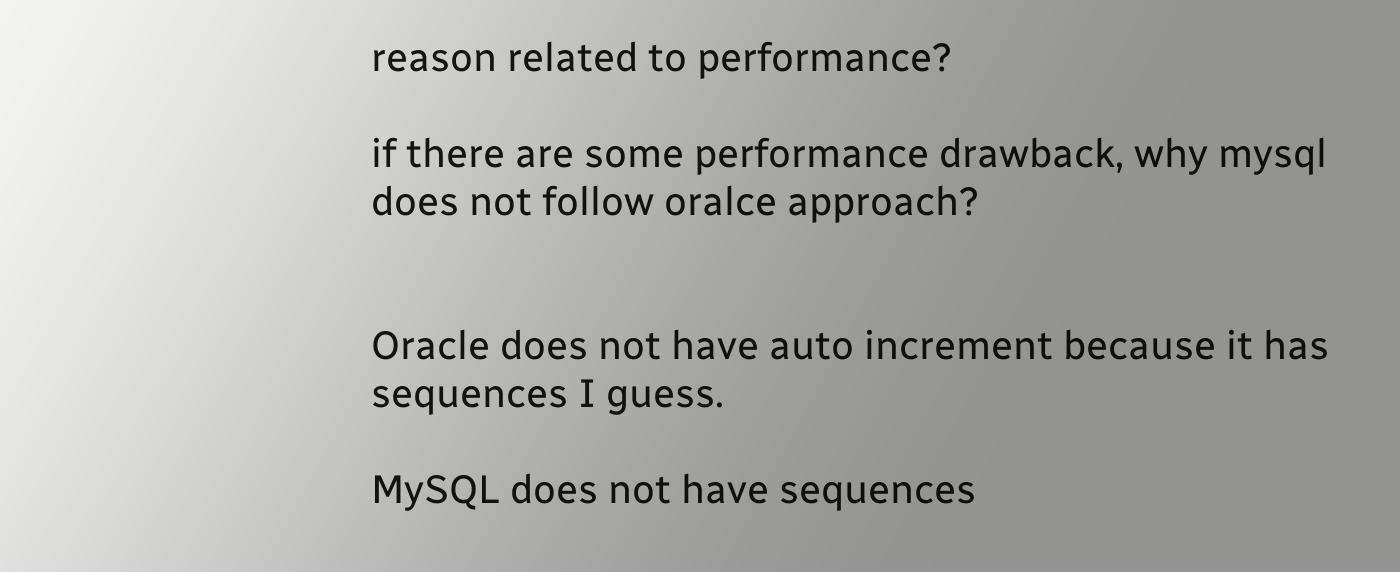reason related to performance?

if there are some performance drawback, why mysql does not follow oralce approach?


Oracle does not have auto increment because it has sequences I guess.

MySQL does not have sequences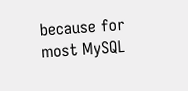because for most MySQL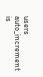users auto_increment is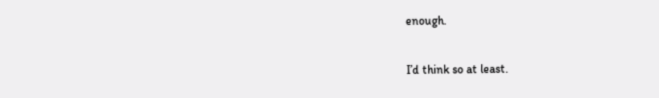enough.

I’d think so at least.